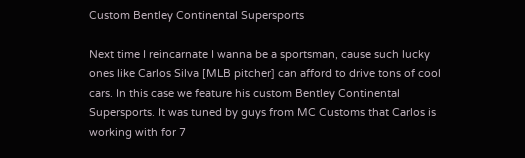Custom Bentley Continental Supersports

Next time I reincarnate I wanna be a sportsman, cause such lucky ones like Carlos Silva [MLB pitcher] can afford to drive tons of cool cars. In this case we feature his custom Bentley Continental Supersports. It was tuned by guys from MC Customs that Carlos is working with for 7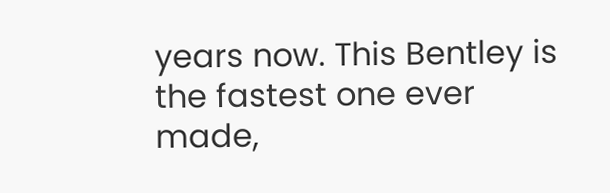years now. This Bentley is the fastest one ever made,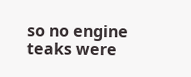so no engine teaks were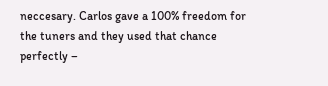neccesary. Carlos gave a 100% freedom for the tuners and they used that chance perfectly –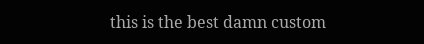this is the best damn custom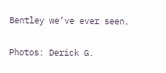Bentley we’ve ever seen.

Photos: Derick G.